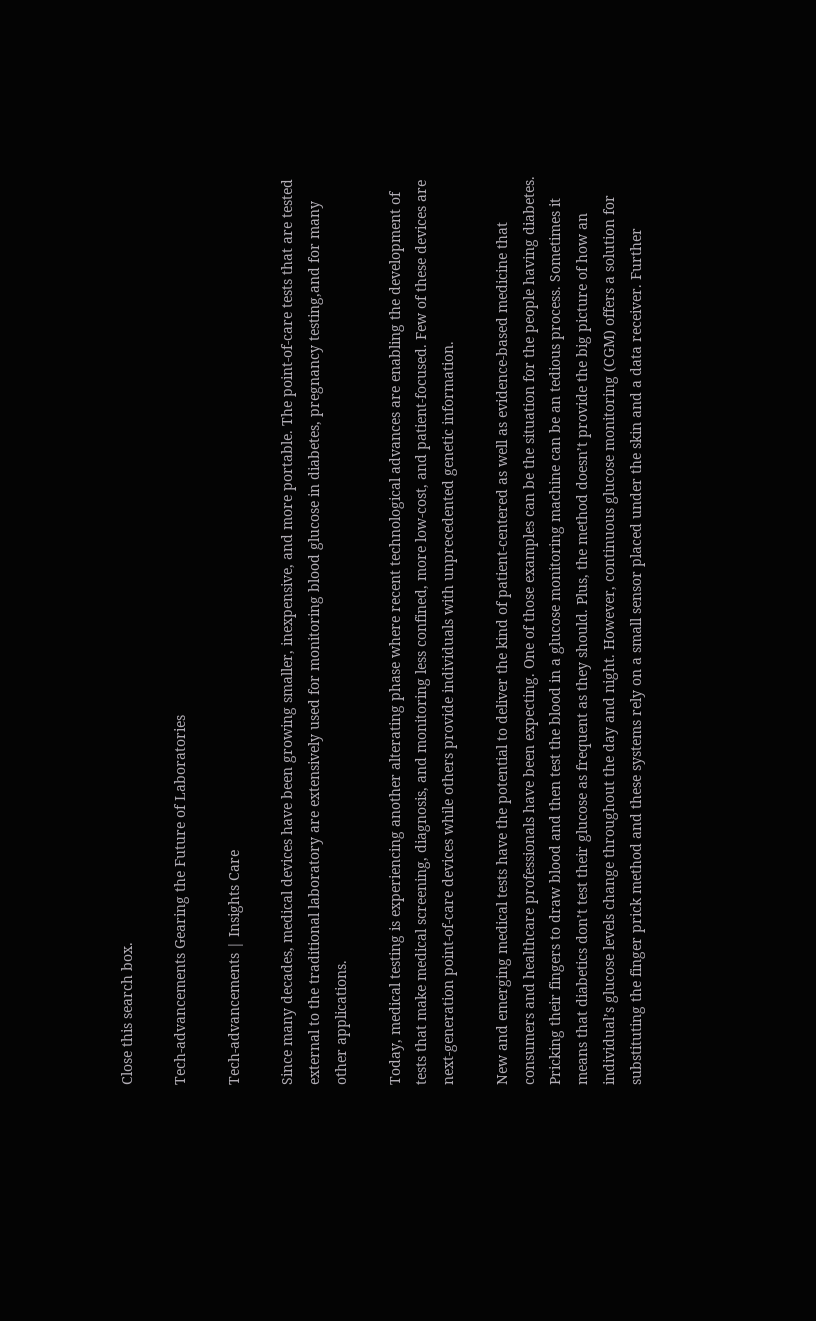Close this search box.

Tech-advancements Gearing the Future of Laboratories

Tech-advancements | Insights Care

Since many decades, medical devices have been growing smaller, inexpensive, and more portable. The point-of-care tests that are tested external to the traditional laboratory are extensively used for monitoring blood glucose in diabetes, pregnancy testing,and for many other applications.

Today, medical testing is experiencing another alterating phase where recent technological advances are enabling the development of tests that make medical screening, diagnosis, and monitoring less confined, more low-cost, and patient-focused. Few of these devices are next-generation point-of-care devices while others provide individuals with unprecedented genetic information.

New and emerging medical tests have the potential to deliver the kind of patient-centered as well as evidence-based medicine that consumers and healthcare professionals have been expecting. One of those examples can be the situation for the people having diabetes. Pricking their fingers to draw blood and then test the blood in a glucose monitoring machine can be an tedious process. Sometimes it means that diabetics don’t test their glucose as frequent as they should. Plus, the method doesn’t provide the big picture of how an individual’s glucose levels change throughout the day and night. However, continuous glucose monitoring (CGM) offers a solution for substituting the finger prick method and these systems rely on a small sensor placed under the skin and a data receiver. Further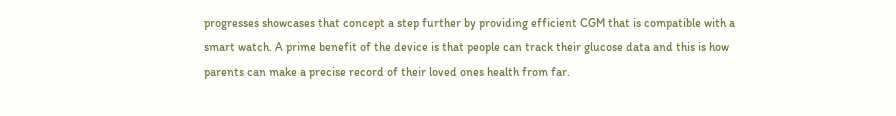progresses showcases that concept a step further by providing efficient CGM that is compatible with a smart watch. A prime benefit of the device is that people can track their glucose data and this is how parents can make a precise record of their loved ones health from far.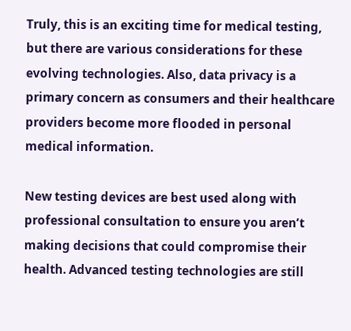Truly, this is an exciting time for medical testing, but there are various considerations for these evolving technologies. Also, data privacy is a primary concern as consumers and their healthcare providers become more flooded in personal medical information.

New testing devices are best used along with professional consultation to ensure you aren’t making decisions that could compromise their health. Advanced testing technologies are still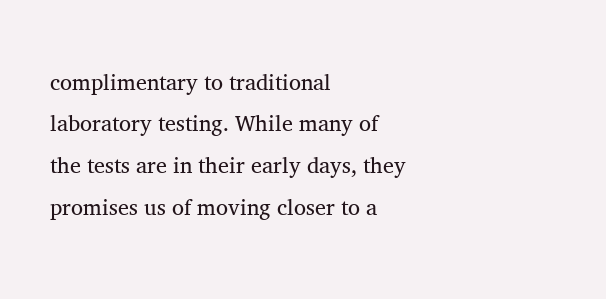complimentary to traditional laboratory testing. While many of the tests are in their early days, they promises us of moving closer to a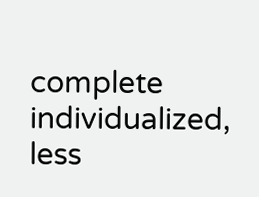complete individualized, less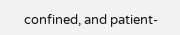confined, and patient-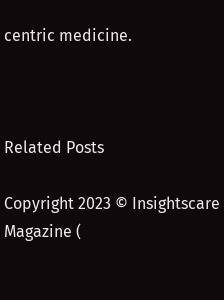centric medicine.



Related Posts

Copyright 2023 © Insightscare Magazine (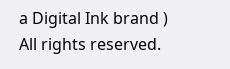a Digital Ink brand ) All rights reserved.